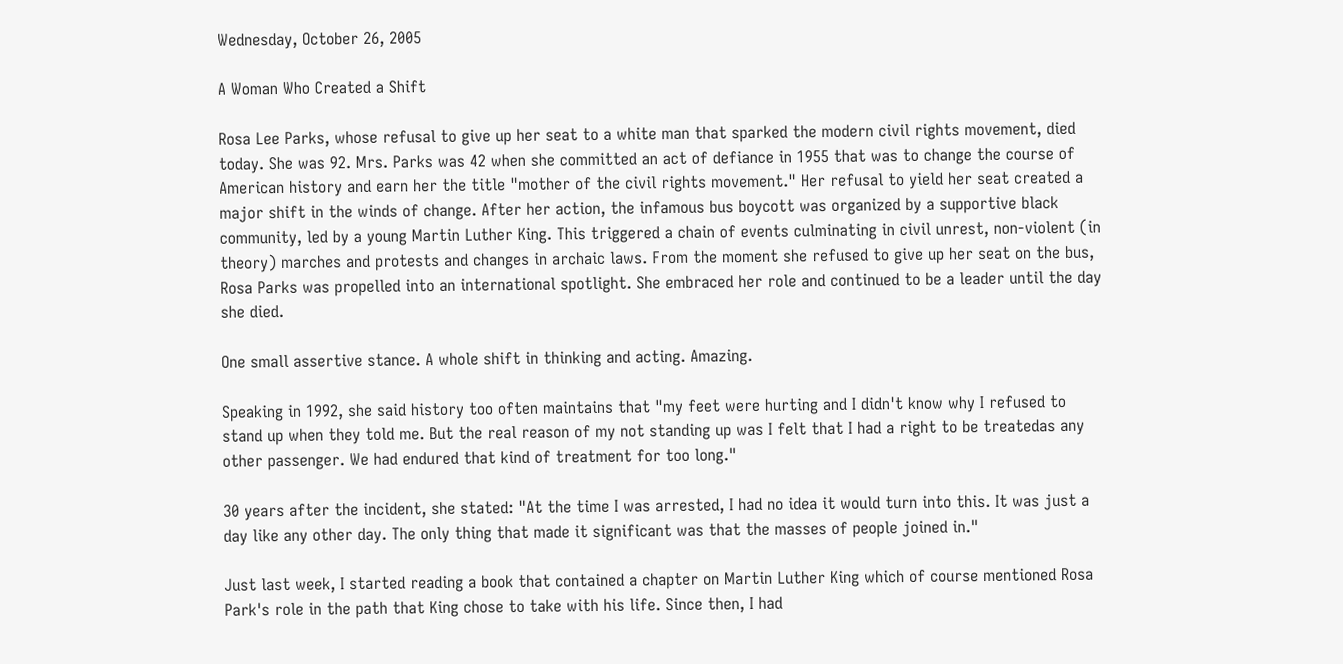Wednesday, October 26, 2005

A Woman Who Created a Shift

Rosa Lee Parks, whose refusal to give up her seat to a white man that sparked the modern civil rights movement, died today. She was 92. Mrs. Parks was 42 when she committed an act of defiance in 1955 that was to change the course of American history and earn her the title "mother of the civil rights movement." Her refusal to yield her seat created a major shift in the winds of change. After her action, the infamous bus boycott was organized by a supportive black community, led by a young Martin Luther King. This triggered a chain of events culminating in civil unrest, non-violent (in theory) marches and protests and changes in archaic laws. From the moment she refused to give up her seat on the bus, Rosa Parks was propelled into an international spotlight. She embraced her role and continued to be a leader until the day she died.

One small assertive stance. A whole shift in thinking and acting. Amazing.

Speaking in 1992, she said history too often maintains that "my feet were hurting and I didn't know why I refused to stand up when they told me. But the real reason of my not standing up was I felt that I had a right to be treatedas any other passenger. We had endured that kind of treatment for too long."

30 years after the incident, she stated: "At the time I was arrested, I had no idea it would turn into this. It was just a day like any other day. The only thing that made it significant was that the masses of people joined in."

Just last week, I started reading a book that contained a chapter on Martin Luther King which of course mentioned Rosa Park's role in the path that King chose to take with his life. Since then, I had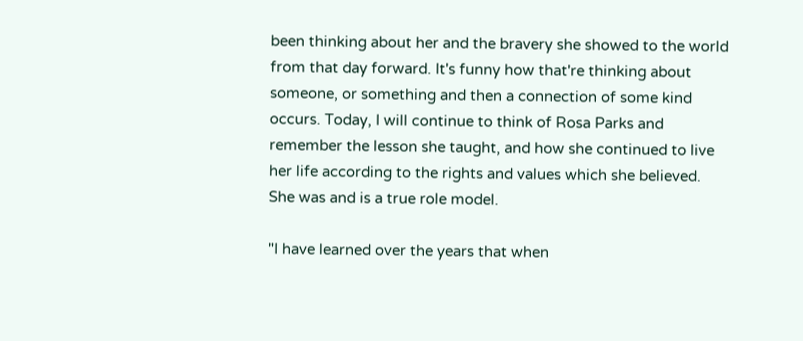been thinking about her and the bravery she showed to the world from that day forward. It's funny how that're thinking about someone, or something and then a connection of some kind occurs. Today, I will continue to think of Rosa Parks and remember the lesson she taught, and how she continued to live her life according to the rights and values which she believed. She was and is a true role model.

"I have learned over the years that when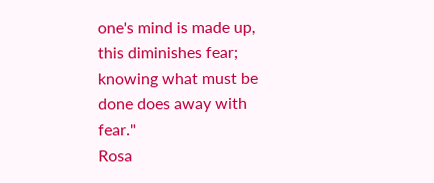one's mind is made up, this diminishes fear; knowing what must be done does away with fear."
Rosa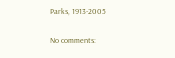Parks, 1913-2005

No comments: